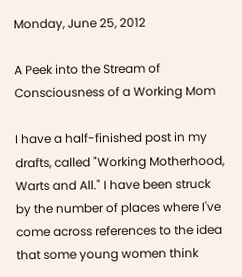Monday, June 25, 2012

A Peek into the Stream of Consciousness of a Working Mom

I have a half-finished post in my drafts, called "Working Motherhood, Warts and All." I have been struck by the number of places where I've come across references to the idea that some young women think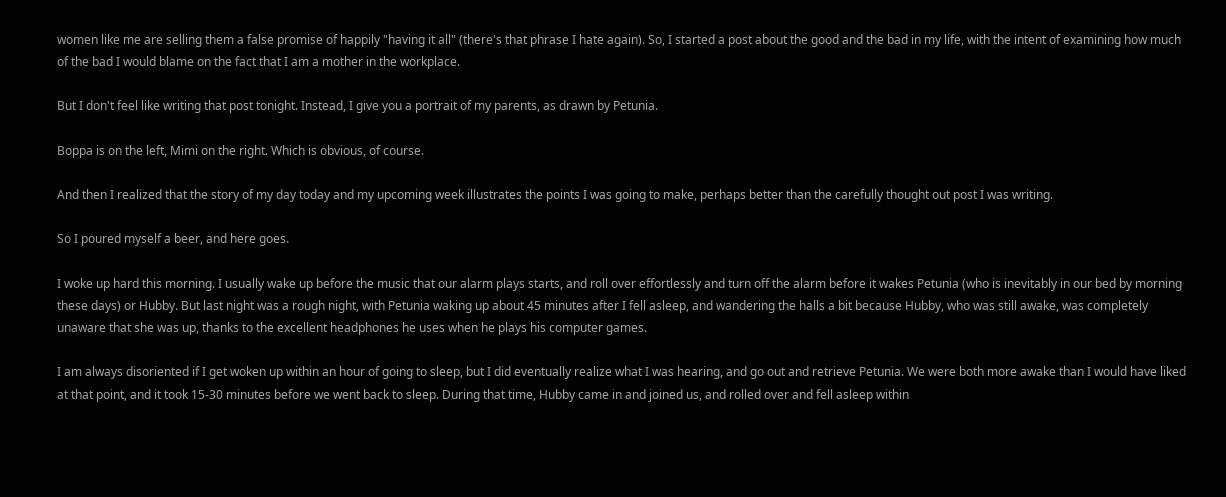women like me are selling them a false promise of happily "having it all" (there's that phrase I hate again). So, I started a post about the good and the bad in my life, with the intent of examining how much of the bad I would blame on the fact that I am a mother in the workplace.

But I don't feel like writing that post tonight. Instead, I give you a portrait of my parents, as drawn by Petunia.

Boppa is on the left, Mimi on the right. Which is obvious, of course.

And then I realized that the story of my day today and my upcoming week illustrates the points I was going to make, perhaps better than the carefully thought out post I was writing.

So I poured myself a beer, and here goes.

I woke up hard this morning. I usually wake up before the music that our alarm plays starts, and roll over effortlessly and turn off the alarm before it wakes Petunia (who is inevitably in our bed by morning these days) or Hubby. But last night was a rough night, with Petunia waking up about 45 minutes after I fell asleep, and wandering the halls a bit because Hubby, who was still awake, was completely unaware that she was up, thanks to the excellent headphones he uses when he plays his computer games.

I am always disoriented if I get woken up within an hour of going to sleep, but I did eventually realize what I was hearing, and go out and retrieve Petunia. We were both more awake than I would have liked at that point, and it took 15-30 minutes before we went back to sleep. During that time, Hubby came in and joined us, and rolled over and fell asleep within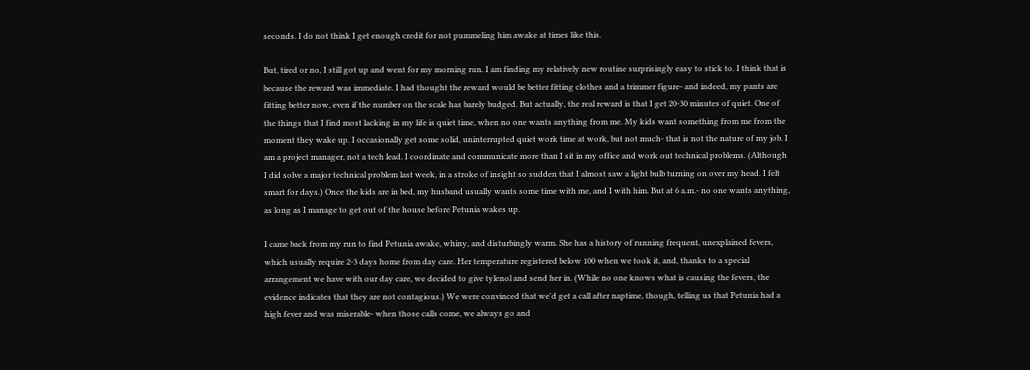seconds. I do not think I get enough credit for not pummeling him awake at times like this.

But, tired or no, I still got up and went for my morning run. I am finding my relatively new routine surprisingly easy to stick to. I think that is because the reward was immediate. I had thought the reward would be better fitting clothes and a trimmer figure- and indeed, my pants are fitting better now, even if the number on the scale has barely budged. But actually, the real reward is that I get 20-30 minutes of quiet. One of the things that I find most lacking in my life is quiet time, when no one wants anything from me. My kids want something from me from the moment they wake up. I occasionally get some solid, uninterrupted quiet work time at work, but not much- that is not the nature of my job. I am a project manager, not a tech lead. I coordinate and communicate more than I sit in my office and work out technical problems. (Although I did solve a major technical problem last week, in a stroke of insight so sudden that I almost saw a light bulb turning on over my head. I felt smart for days.) Once the kids are in bed, my husband usually wants some time with me, and I with him. But at 6 a.m.- no one wants anything, as long as I manage to get out of the house before Petunia wakes up.

I came back from my run to find Petunia awake, whiny, and disturbingly warm. She has a history of running frequent, unexplained fevers, which usually require 2-3 days home from day care. Her temperature registered below 100 when we took it, and, thanks to a special arrangement we have with our day care, we decided to give tylenol and send her in. (While no one knows what is causing the fevers, the evidence indicates that they are not contagious.) We were convinced that we'd get a call after naptime, though, telling us that Petunia had a high fever and was miserable- when those calls come, we always go and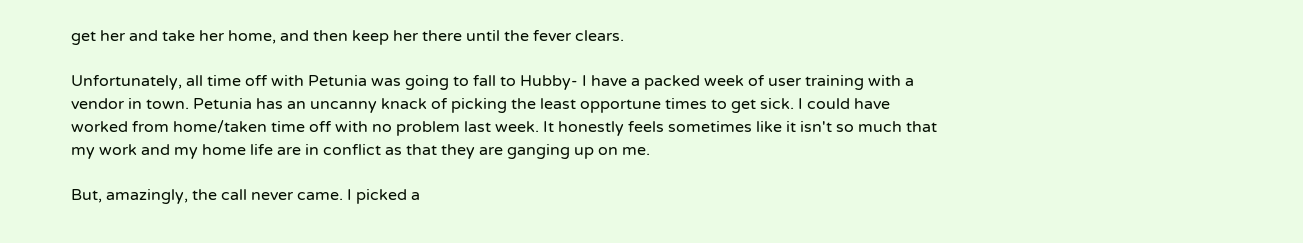get her and take her home, and then keep her there until the fever clears.

Unfortunately, all time off with Petunia was going to fall to Hubby- I have a packed week of user training with a vendor in town. Petunia has an uncanny knack of picking the least opportune times to get sick. I could have worked from home/taken time off with no problem last week. It honestly feels sometimes like it isn't so much that my work and my home life are in conflict as that they are ganging up on me.

But, amazingly, the call never came. I picked a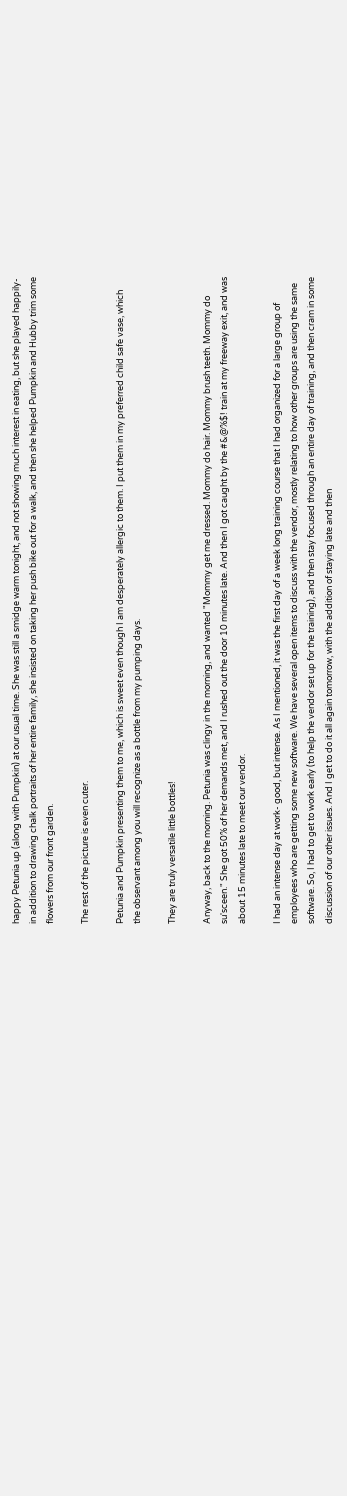happy Petunia up (along with Pumpkin) at our usual time. She was still a smidge warm tonight, and not showing much interest in eating, but she played happily- in addition to drawing chalk portraits of her entire family, she insisted on taking her push bike out for a walk, and then she helped Pumpkin and Hubby trim some flowers from our front garden.

The rest of the picture is even cuter.

Petunia and Pumpkin presenting them to me, which is sweet even though I am desperately allergic to them. I put them in my preferred child safe vase, which the observant among you will recognize as a bottle from my pumping days.

They are truly versatile little bottles!

Anyway, back to the morning. Petunia was clingy in the morning, and wanted "Mommy get me dressed. Mommy do hair. Mommy brush teeth. Mommy do su'sceen." She got 50% of her demands met, and I rushed out the door 10 minutes late. And then I got caught by the #&@%$! train at my freeway exit, and was about 15 minutes late to meet our vendor.

I had an intense day at work- good, but intense. As I mentioned, it was the first day of a week long training course that I had organized for a large group of employees who are getting some new software. We have several open items to discuss with the vendor, mostly relating to how other groups are using the same software. So, I had to get to work early (to help the vendor set up for the training), and then stay focused through an entire day of training, and then cram in some discussion of our other issues. And I get to do it all again tomorrow, with the addition of staying late and then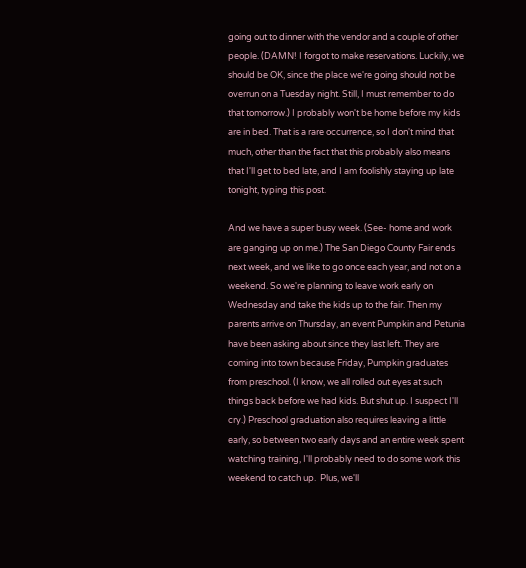going out to dinner with the vendor and a couple of other people. (DAMN! I forgot to make reservations. Luckily, we should be OK, since the place we're going should not be overrun on a Tuesday night. Still, I must remember to do that tomorrow.) I probably won't be home before my kids are in bed. That is a rare occurrence, so I don't mind that much, other than the fact that this probably also means that I'll get to bed late, and I am foolishly staying up late tonight, typing this post.

And we have a super busy week. (See- home and work are ganging up on me.) The San Diego County Fair ends next week, and we like to go once each year, and not on a weekend. So we're planning to leave work early on Wednesday and take the kids up to the fair. Then my parents arrive on Thursday, an event Pumpkin and Petunia have been asking about since they last left. They are coming into town because Friday, Pumpkin graduates from preschool. (I know, we all rolled out eyes at such things back before we had kids. But shut up. I suspect I'll cry.) Preschool graduation also requires leaving a little early, so between two early days and an entire week spent watching training, I'll probably need to do some work this weekend to catch up.  Plus, we'll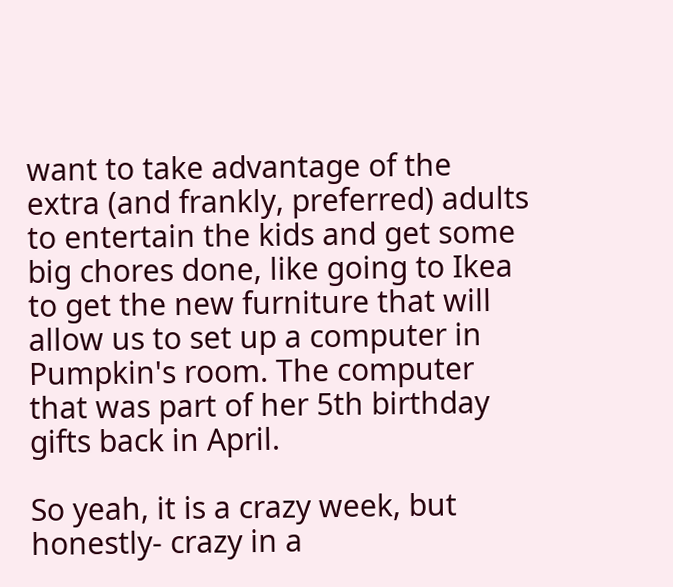want to take advantage of the extra (and frankly, preferred) adults to entertain the kids and get some big chores done, like going to Ikea to get the new furniture that will allow us to set up a computer in Pumpkin's room. The computer that was part of her 5th birthday gifts back in April.

So yeah, it is a crazy week, but honestly- crazy in a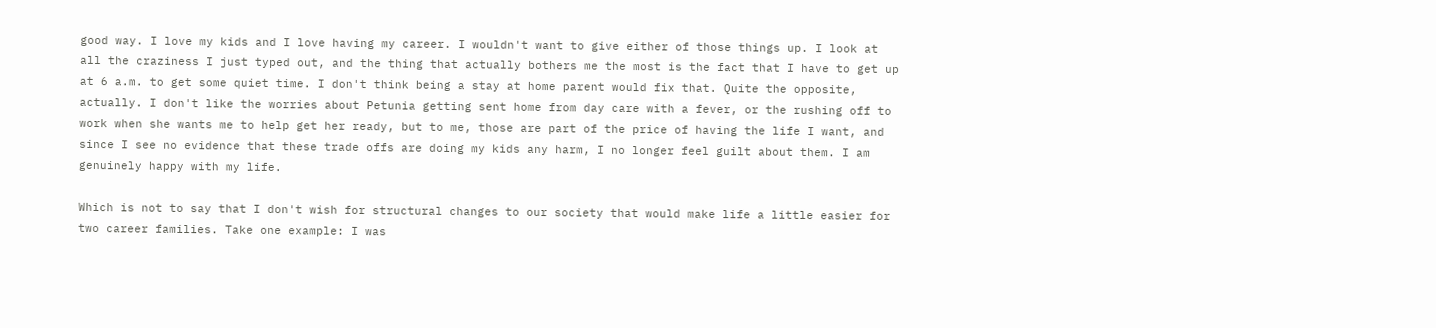good way. I love my kids and I love having my career. I wouldn't want to give either of those things up. I look at all the craziness I just typed out, and the thing that actually bothers me the most is the fact that I have to get up at 6 a.m. to get some quiet time. I don't think being a stay at home parent would fix that. Quite the opposite, actually. I don't like the worries about Petunia getting sent home from day care with a fever, or the rushing off to work when she wants me to help get her ready, but to me, those are part of the price of having the life I want, and since I see no evidence that these trade offs are doing my kids any harm, I no longer feel guilt about them. I am genuinely happy with my life.

Which is not to say that I don't wish for structural changes to our society that would make life a little easier for two career families. Take one example: I was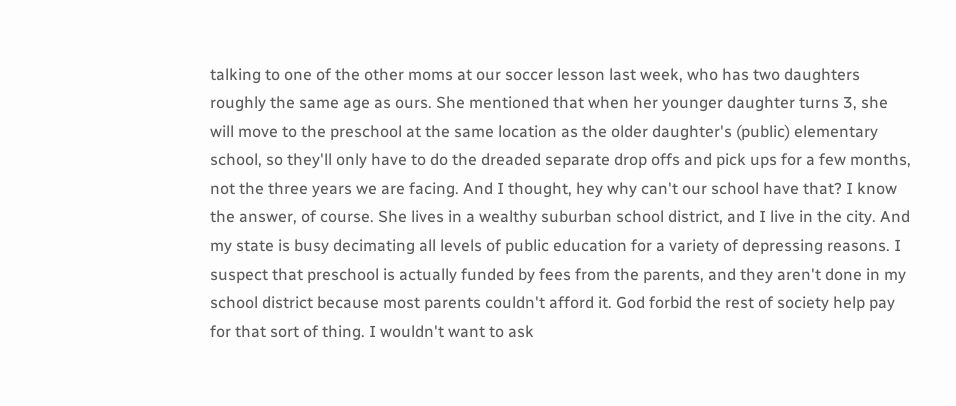talking to one of the other moms at our soccer lesson last week, who has two daughters roughly the same age as ours. She mentioned that when her younger daughter turns 3, she will move to the preschool at the same location as the older daughter's (public) elementary school, so they'll only have to do the dreaded separate drop offs and pick ups for a few months, not the three years we are facing. And I thought, hey why can't our school have that? I know the answer, of course. She lives in a wealthy suburban school district, and I live in the city. And my state is busy decimating all levels of public education for a variety of depressing reasons. I suspect that preschool is actually funded by fees from the parents, and they aren't done in my school district because most parents couldn't afford it. God forbid the rest of society help pay for that sort of thing. I wouldn't want to ask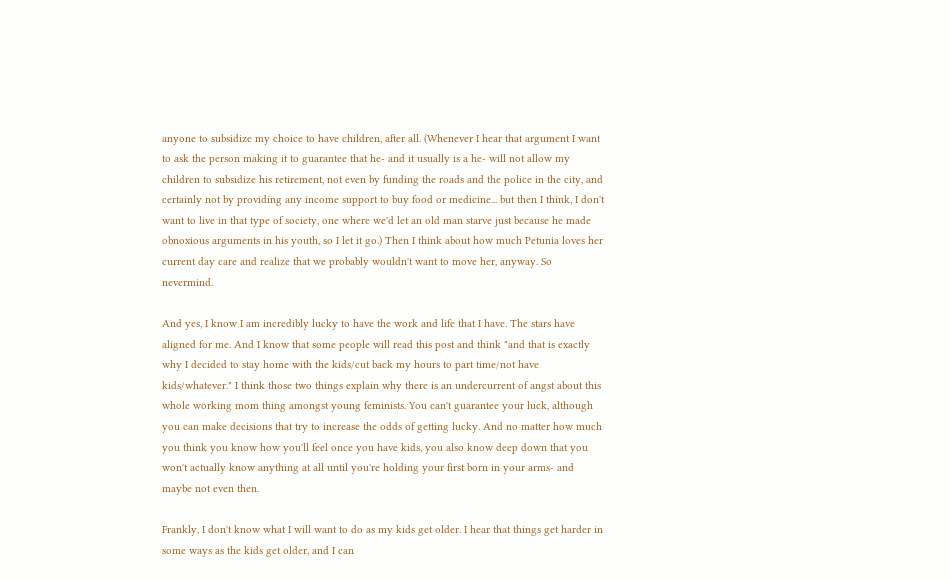anyone to subsidize my choice to have children, after all. (Whenever I hear that argument I want to ask the person making it to guarantee that he- and it usually is a he- will not allow my children to subsidize his retirement, not even by funding the roads and the police in the city, and certainly not by providing any income support to buy food or medicine... but then I think, I don't want to live in that type of society, one where we'd let an old man starve just because he made obnoxious arguments in his youth, so I let it go.) Then I think about how much Petunia loves her current day care and realize that we probably wouldn't want to move her, anyway. So nevermind.

And yes, I know I am incredibly lucky to have the work and life that I have. The stars have aligned for me. And I know that some people will read this post and think "and that is exactly why I decided to stay home with the kids/cut back my hours to part time/not have kids/whatever." I think those two things explain why there is an undercurrent of angst about this whole working mom thing amongst young feminists. You can't guarantee your luck, although you can make decisions that try to increase the odds of getting lucky. And no matter how much you think you know how you'll feel once you have kids, you also know deep down that you won't actually know anything at all until you're holding your first born in your arms- and maybe not even then.

Frankly, I don't know what I will want to do as my kids get older. I hear that things get harder in some ways as the kids get older, and I can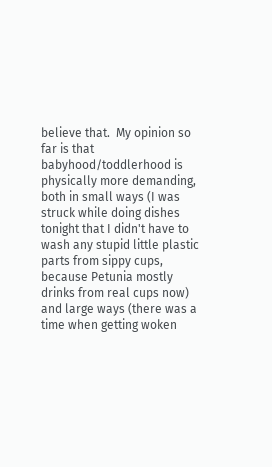believe that.  My opinion so far is that babyhood/toddlerhood is physically more demanding, both in small ways (I was struck while doing dishes tonight that I didn't have to wash any stupid little plastic parts from sippy cups, because Petunia mostly drinks from real cups now) and large ways (there was a time when getting woken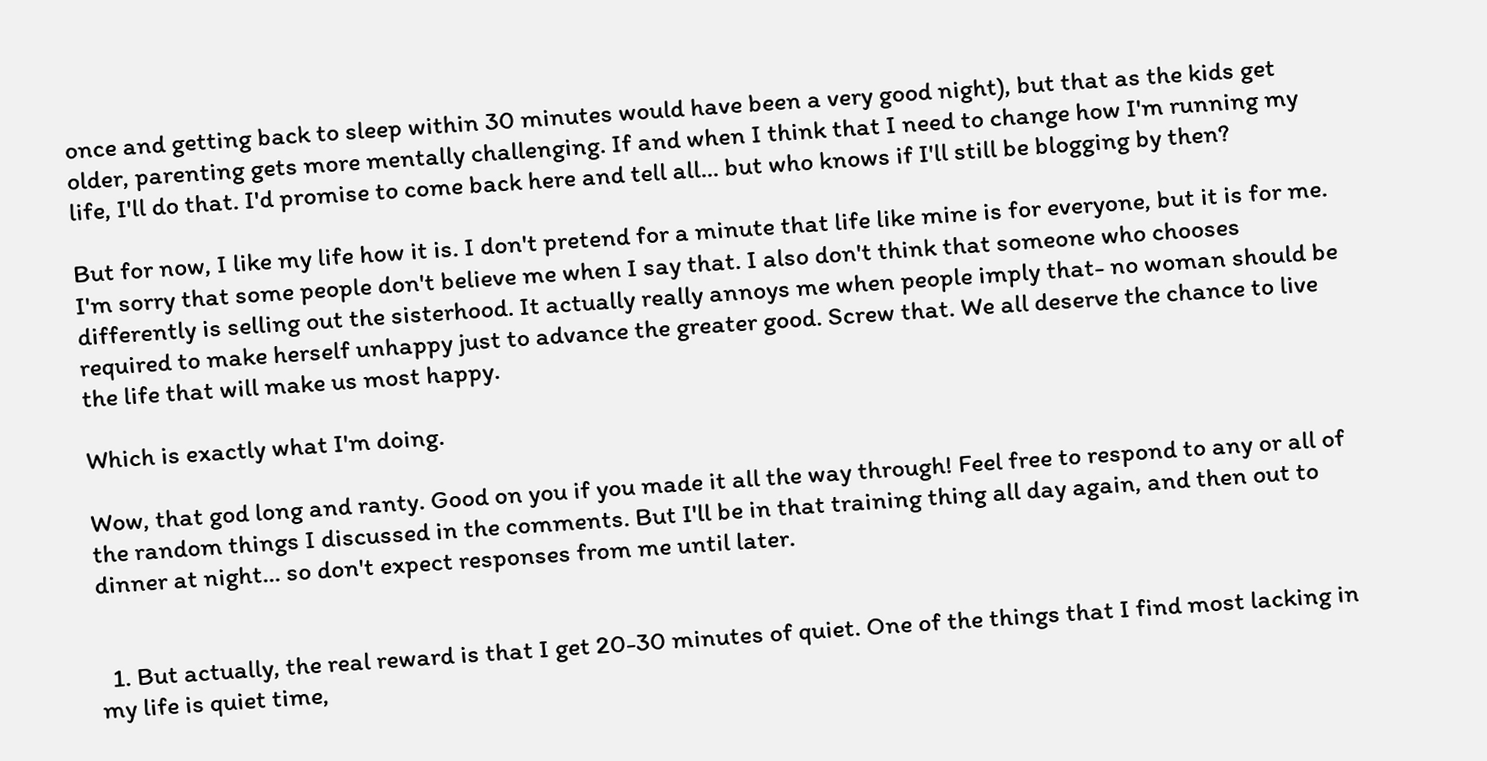once and getting back to sleep within 30 minutes would have been a very good night), but that as the kids get older, parenting gets more mentally challenging. If and when I think that I need to change how I'm running my life, I'll do that. I'd promise to come back here and tell all... but who knows if I'll still be blogging by then?

But for now, I like my life how it is. I don't pretend for a minute that life like mine is for everyone, but it is for me. I'm sorry that some people don't believe me when I say that. I also don't think that someone who chooses differently is selling out the sisterhood. It actually really annoys me when people imply that- no woman should be required to make herself unhappy just to advance the greater good. Screw that. We all deserve the chance to live the life that will make us most happy.

Which is exactly what I'm doing.

Wow, that god long and ranty. Good on you if you made it all the way through! Feel free to respond to any or all of the random things I discussed in the comments. But I'll be in that training thing all day again, and then out to dinner at night... so don't expect responses from me until later.


  1. But actually, the real reward is that I get 20-30 minutes of quiet. One of the things that I find most lacking in my life is quiet time,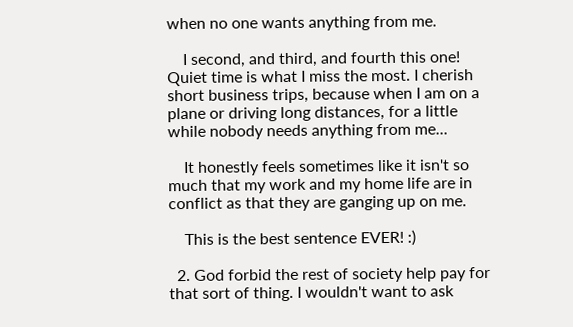when no one wants anything from me.

    I second, and third, and fourth this one! Quiet time is what I miss the most. I cherish short business trips, because when I am on a plane or driving long distances, for a little while nobody needs anything from me...

    It honestly feels sometimes like it isn't so much that my work and my home life are in conflict as that they are ganging up on me.

    This is the best sentence EVER! :)

  2. God forbid the rest of society help pay for that sort of thing. I wouldn't want to ask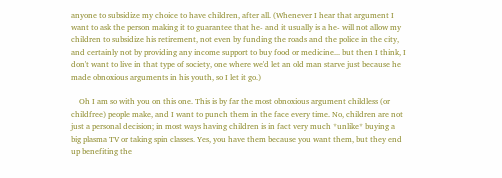anyone to subsidize my choice to have children, after all. (Whenever I hear that argument I want to ask the person making it to guarantee that he- and it usually is a he- will not allow my children to subsidize his retirement, not even by funding the roads and the police in the city, and certainly not by providing any income support to buy food or medicine... but then I think, I don't want to live in that type of society, one where we'd let an old man starve just because he made obnoxious arguments in his youth, so I let it go.)

    Oh I am so with you on this one. This is by far the most obnoxious argument childless (or childfree) people make, and I want to punch them in the face every time. No, children are not just a personal decision; in most ways having children is in fact very much *unlike* buying a big plasma TV or taking spin classes. Yes, you have them because you want them, but they end up benefiting the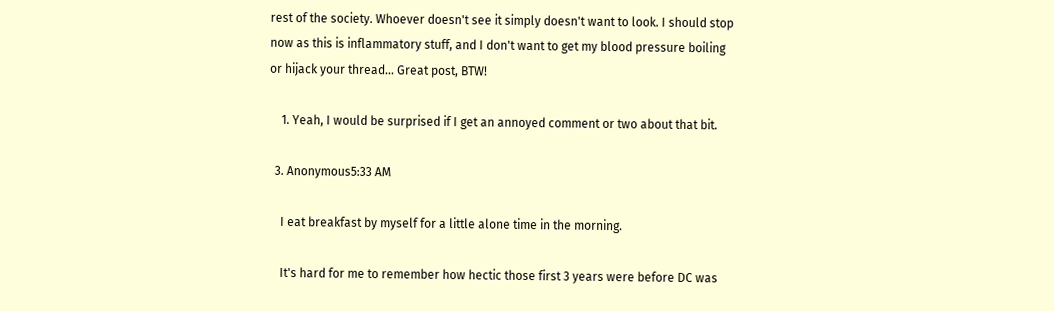rest of the society. Whoever doesn't see it simply doesn't want to look. I should stop now as this is inflammatory stuff, and I don't want to get my blood pressure boiling or hijack your thread... Great post, BTW!

    1. Yeah, I would be surprised if I get an annoyed comment or two about that bit.

  3. Anonymous5:33 AM

    I eat breakfast by myself for a little alone time in the morning.

    It's hard for me to remember how hectic those first 3 years were before DC was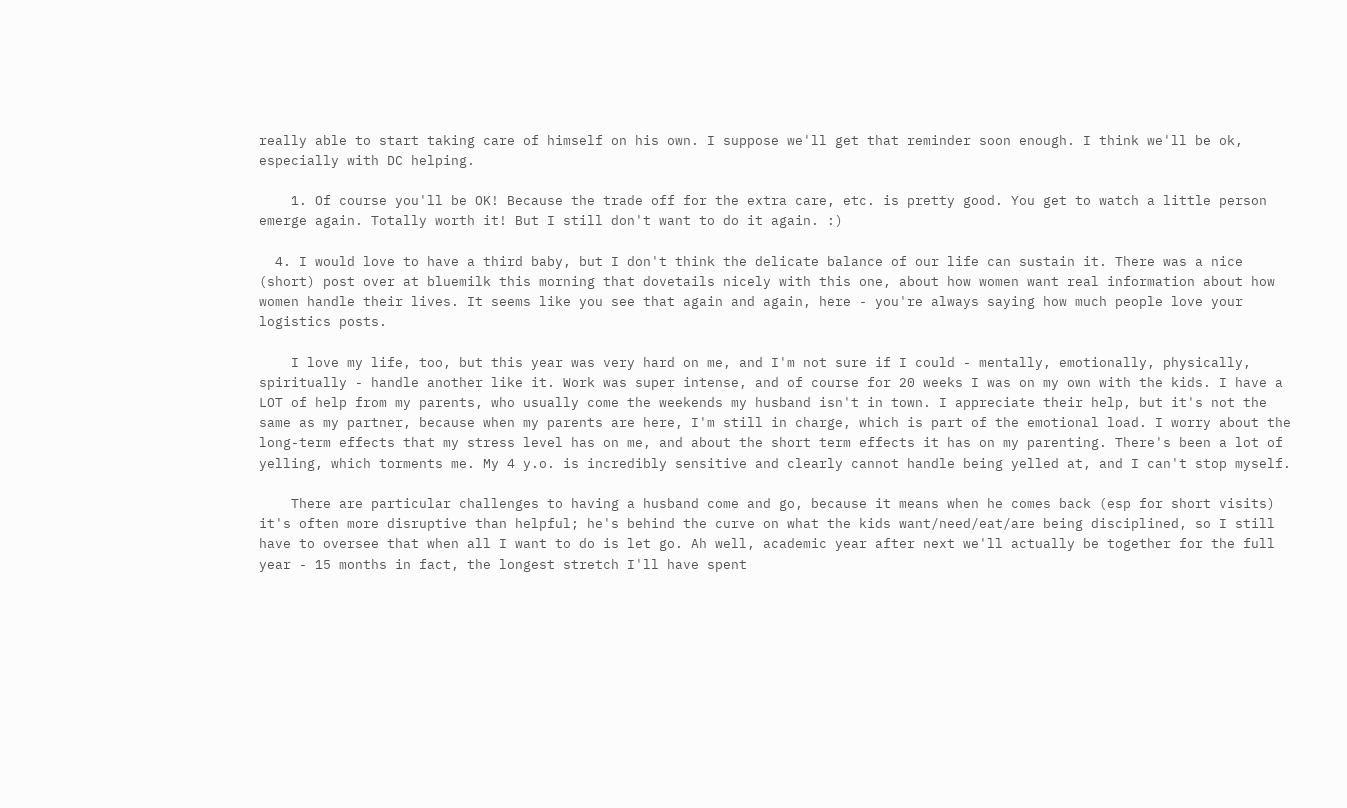really able to start taking care of himself on his own. I suppose we'll get that reminder soon enough. I think we'll be ok, especially with DC helping.

    1. Of course you'll be OK! Because the trade off for the extra care, etc. is pretty good. You get to watch a little person emerge again. Totally worth it! But I still don't want to do it again. :)

  4. I would love to have a third baby, but I don't think the delicate balance of our life can sustain it. There was a nice (short) post over at bluemilk this morning that dovetails nicely with this one, about how women want real information about how women handle their lives. It seems like you see that again and again, here - you're always saying how much people love your logistics posts.

    I love my life, too, but this year was very hard on me, and I'm not sure if I could - mentally, emotionally, physically, spiritually - handle another like it. Work was super intense, and of course for 20 weeks I was on my own with the kids. I have a LOT of help from my parents, who usually come the weekends my husband isn't in town. I appreciate their help, but it's not the same as my partner, because when my parents are here, I'm still in charge, which is part of the emotional load. I worry about the long-term effects that my stress level has on me, and about the short term effects it has on my parenting. There's been a lot of yelling, which torments me. My 4 y.o. is incredibly sensitive and clearly cannot handle being yelled at, and I can't stop myself.

    There are particular challenges to having a husband come and go, because it means when he comes back (esp for short visits) it's often more disruptive than helpful; he's behind the curve on what the kids want/need/eat/are being disciplined, so I still have to oversee that when all I want to do is let go. Ah well, academic year after next we'll actually be together for the full year - 15 months in fact, the longest stretch I'll have spent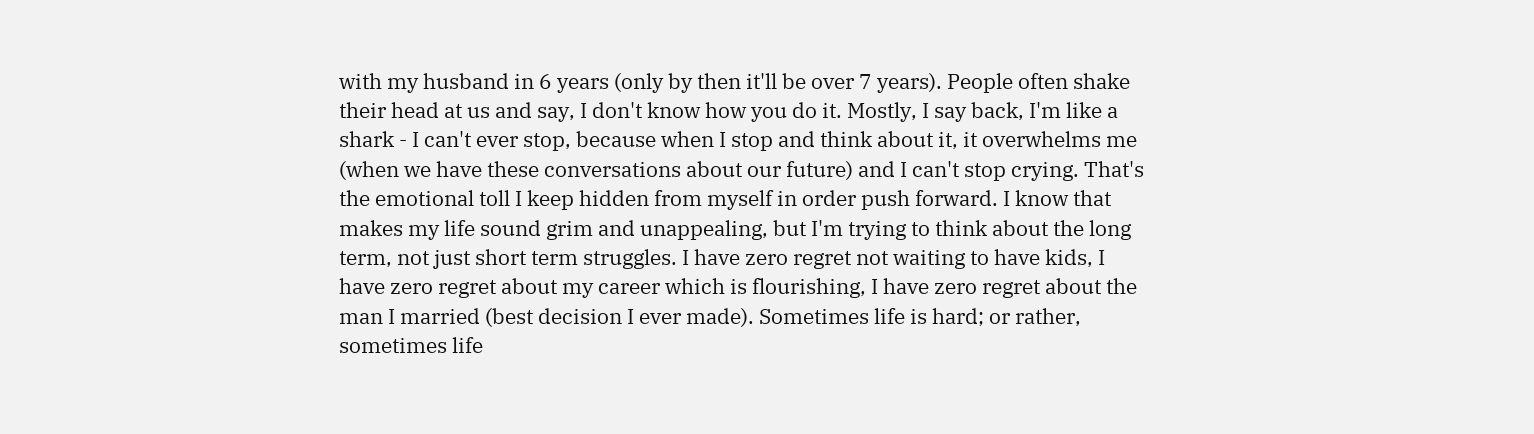with my husband in 6 years (only by then it'll be over 7 years). People often shake their head at us and say, I don't know how you do it. Mostly, I say back, I'm like a shark - I can't ever stop, because when I stop and think about it, it overwhelms me (when we have these conversations about our future) and I can't stop crying. That's the emotional toll I keep hidden from myself in order push forward. I know that makes my life sound grim and unappealing, but I'm trying to think about the long term, not just short term struggles. I have zero regret not waiting to have kids, I have zero regret about my career which is flourishing, I have zero regret about the man I married (best decision I ever made). Sometimes life is hard; or rather, sometimes life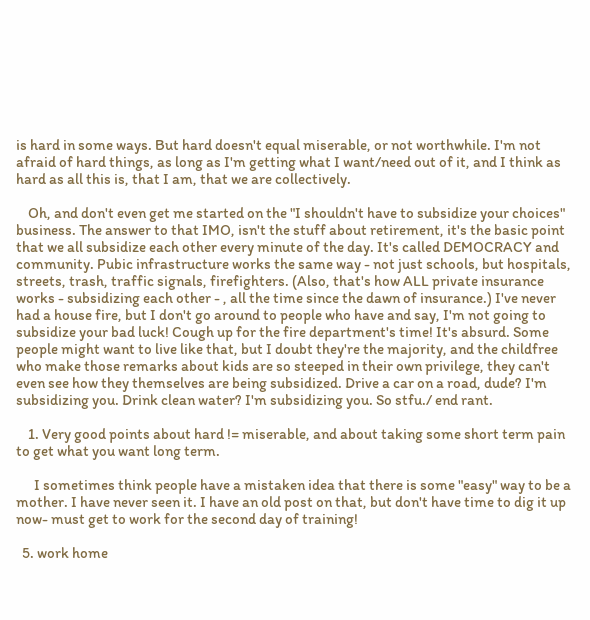is hard in some ways. But hard doesn't equal miserable, or not worthwhile. I'm not afraid of hard things, as long as I'm getting what I want/need out of it, and I think as hard as all this is, that I am, that we are collectively.

    Oh, and don't even get me started on the "I shouldn't have to subsidize your choices" business. The answer to that IMO, isn't the stuff about retirement, it's the basic point that we all subsidize each other every minute of the day. It's called DEMOCRACY and community. Pubic infrastructure works the same way - not just schools, but hospitals, streets, trash, traffic signals, firefighters. (Also, that's how ALL private insurance works - subsidizing each other - , all the time since the dawn of insurance.) I've never had a house fire, but I don't go around to people who have and say, I'm not going to subsidize your bad luck! Cough up for the fire department's time! It's absurd. Some people might want to live like that, but I doubt they're the majority, and the childfree who make those remarks about kids are so steeped in their own privilege, they can't even see how they themselves are being subsidized. Drive a car on a road, dude? I'm subsidizing you. Drink clean water? I'm subsidizing you. So stfu./ end rant.

    1. Very good points about hard != miserable, and about taking some short term pain to get what you want long term.

      I sometimes think people have a mistaken idea that there is some "easy" way to be a mother. I have never seen it. I have an old post on that, but don't have time to dig it up now- must get to work for the second day of training!

  5. work home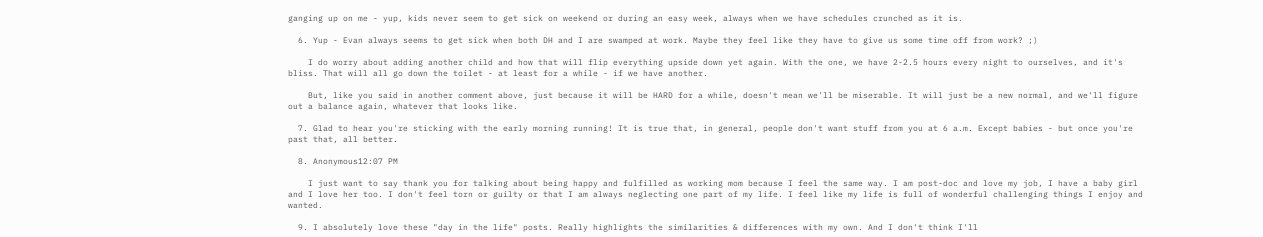ganging up on me - yup, kids never seem to get sick on weekend or during an easy week, always when we have schedules crunched as it is.

  6. Yup - Evan always seems to get sick when both DH and I are swamped at work. Maybe they feel like they have to give us some time off from work? ;)

    I do worry about adding another child and how that will flip everything upside down yet again. With the one, we have 2-2.5 hours every night to ourselves, and it's bliss. That will all go down the toilet - at least for a while - if we have another.

    But, like you said in another comment above, just because it will be HARD for a while, doesn't mean we'll be miserable. It will just be a new normal, and we'll figure out a balance again, whatever that looks like.

  7. Glad to hear you're sticking with the early morning running! It is true that, in general, people don't want stuff from you at 6 a.m. Except babies - but once you're past that, all better.

  8. Anonymous12:07 PM

    I just want to say thank you for talking about being happy and fulfilled as working mom because I feel the same way. I am post-doc and love my job, I have a baby girl and I love her too. I don't feel torn or guilty or that I am always neglecting one part of my life. I feel like my life is full of wonderful challenging things I enjoy and wanted.

  9. I absolutely love these "day in the life" posts. Really highlights the similarities & differences with my own. And I don't think I'll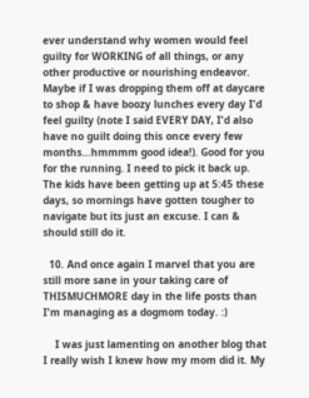ever understand why women would feel guilty for WORKING of all things, or any other productive or nourishing endeavor. Maybe if I was dropping them off at daycare to shop & have boozy lunches every day I'd feel guilty (note I said EVERY DAY, I'd also have no guilt doing this once every few months...hmmmm good idea!). Good for you for the running. I need to pick it back up. The kids have been getting up at 5:45 these days, so mornings have gotten tougher to navigate but its just an excuse. I can & should still do it.

  10. And once again I marvel that you are still more sane in your taking care of THISMUCHMORE day in the life posts than I'm managing as a dogmom today. :)

    I was just lamenting on another blog that I really wish I knew how my mom did it. My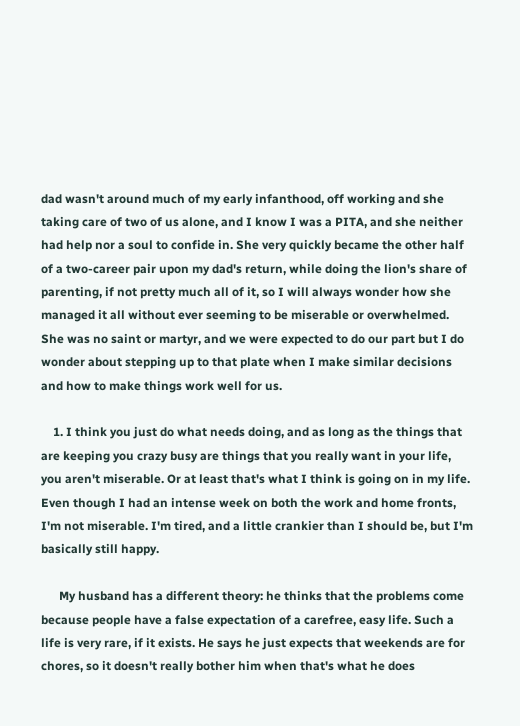dad wasn't around much of my early infanthood, off working and she taking care of two of us alone, and I know I was a PITA, and she neither had help nor a soul to confide in. She very quickly became the other half of a two-career pair upon my dad's return, while doing the lion's share of parenting, if not pretty much all of it, so I will always wonder how she managed it all without ever seeming to be miserable or overwhelmed. She was no saint or martyr, and we were expected to do our part but I do wonder about stepping up to that plate when I make similar decisions and how to make things work well for us.

    1. I think you just do what needs doing, and as long as the things that are keeping you crazy busy are things that you really want in your life, you aren't miserable. Or at least that's what I think is going on in my life. Even though I had an intense week on both the work and home fronts, I'm not miserable. I'm tired, and a little crankier than I should be, but I'm basically still happy.

      My husband has a different theory: he thinks that the problems come because people have a false expectation of a carefree, easy life. Such a life is very rare, if it exists. He says he just expects that weekends are for chores, so it doesn't really bother him when that's what he does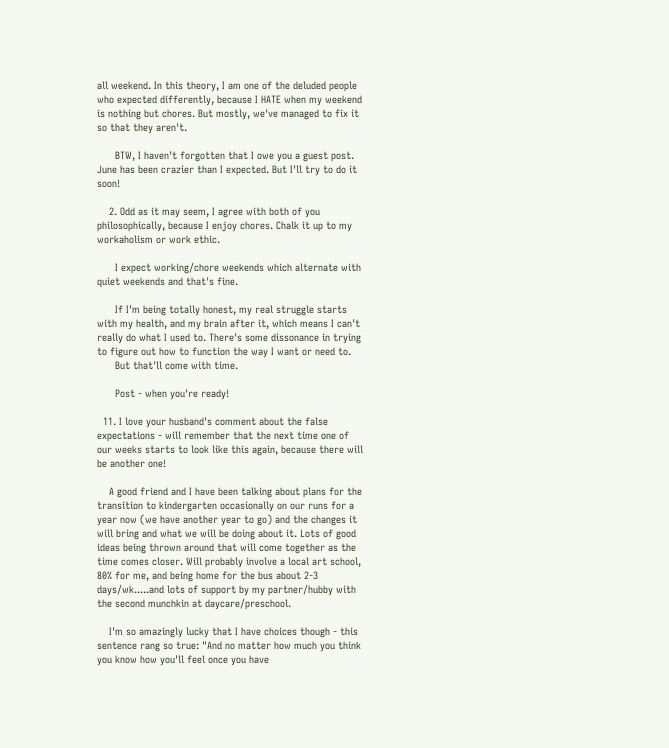all weekend. In this theory, I am one of the deluded people who expected differently, because I HATE when my weekend is nothing but chores. But mostly, we've managed to fix it so that they aren't.

      BTW, I haven't forgotten that I owe you a guest post. June has been crazier than I expected. But I'll try to do it soon!

    2. Odd as it may seem, I agree with both of you philosophically, because I enjoy chores. Chalk it up to my workaholism or work ethic.

      I expect working/chore weekends which alternate with quiet weekends and that's fine.

      If I'm being totally honest, my real struggle starts with my health, and my brain after it, which means I can't really do what I used to. There's some dissonance in trying to figure out how to function the way I want or need to.
      But that'll come with time.

      Post - when you're ready!

  11. I love your husband's comment about the false expectations - will remember that the next time one of our weeks starts to look like this again, because there will be another one!

    A good friend and I have been talking about plans for the transition to kindergarten occasionally on our runs for a year now (we have another year to go) and the changes it will bring and what we will be doing about it. Lots of good ideas being thrown around that will come together as the time comes closer. Will probably involve a local art school, 80% for me, and being home for the bus about 2-3 days/wk.....and lots of support by my partner/hubby with the second munchkin at daycare/preschool.

    I'm so amazingly lucky that I have choices though - this sentence rang so true: "And no matter how much you think you know how you'll feel once you have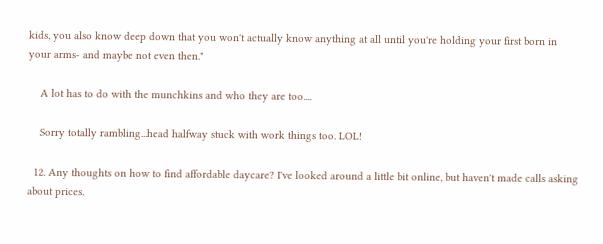kids, you also know deep down that you won't actually know anything at all until you're holding your first born in your arms- and maybe not even then."

    A lot has to do with the munchkins and who they are too....

    Sorry totally rambling...head halfway stuck with work things too. LOL!

  12. Any thoughts on how to find affordable daycare? I've looked around a little bit online, but haven't made calls asking about prices.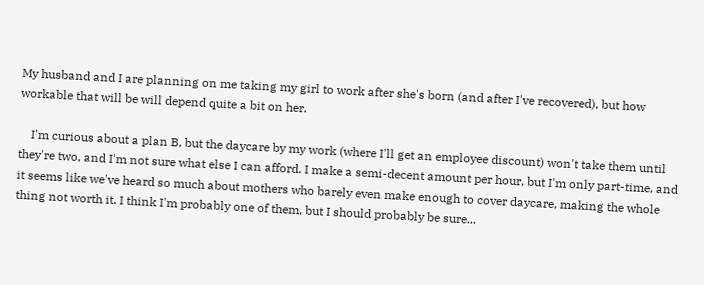My husband and I are planning on me taking my girl to work after she's born (and after I've recovered), but how workable that will be will depend quite a bit on her.

    I'm curious about a plan B, but the daycare by my work (where I'll get an employee discount) won't take them until they're two, and I'm not sure what else I can afford. I make a semi-decent amount per hour, but I'm only part-time, and it seems like we've heard so much about mothers who barely even make enough to cover daycare, making the whole thing not worth it. I think I'm probably one of them, but I should probably be sure...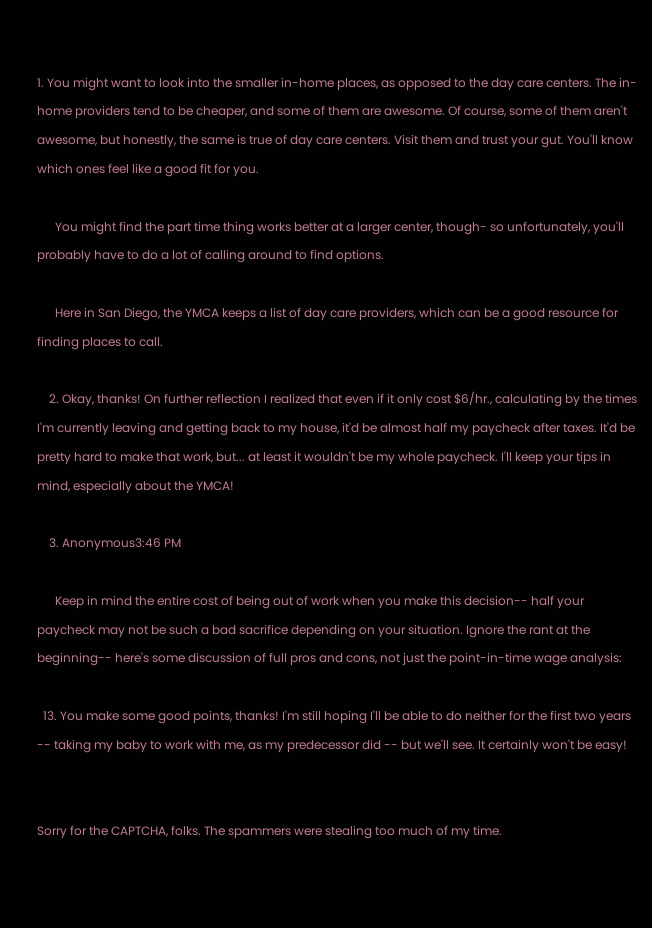1. You might want to look into the smaller in-home places, as opposed to the day care centers. The in-home providers tend to be cheaper, and some of them are awesome. Of course, some of them aren't awesome, but honestly, the same is true of day care centers. Visit them and trust your gut. You'll know which ones feel like a good fit for you.

      You might find the part time thing works better at a larger center, though- so unfortunately, you'll probably have to do a lot of calling around to find options.

      Here in San Diego, the YMCA keeps a list of day care providers, which can be a good resource for finding places to call.

    2. Okay, thanks! On further reflection I realized that even if it only cost $6/hr., calculating by the times I'm currently leaving and getting back to my house, it'd be almost half my paycheck after taxes. It'd be pretty hard to make that work, but... at least it wouldn't be my whole paycheck. I'll keep your tips in mind, especially about the YMCA!

    3. Anonymous3:46 PM

      Keep in mind the entire cost of being out of work when you make this decision-- half your paycheck may not be such a bad sacrifice depending on your situation. Ignore the rant at the beginning-- here's some discussion of full pros and cons, not just the point-in-time wage analysis:

  13. You make some good points, thanks! I'm still hoping I'll be able to do neither for the first two years -- taking my baby to work with me, as my predecessor did -- but we'll see. It certainly won't be easy!


Sorry for the CAPTCHA, folks. The spammers were stealing too much of my time.